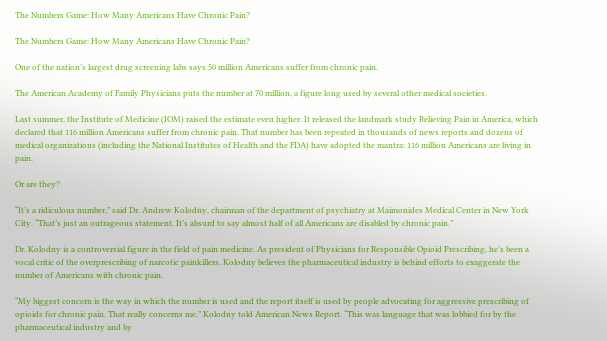The Numbers Game: How Many Americans Have Chronic Pain?

The Numbers Game: How Many Americans Have Chronic Pain?

One of the nation’s largest drug screening labs says 50 million Americans suffer from chronic pain.

The American Academy of Family Physicians puts the number at 70 million, a figure long used by several other medical societies.

Last summer, the Institute of Medicine (IOM) raised the estimate even higher. It released the landmark study Relieving Pain in America, which declared that 116 million Americans suffer from chronic pain. That number has been repeated in thousands of news reports and dozens of medical organizations (including the National Institutes of Health and the FDA) have adopted the mantra: 116 million Americans are living in pain.

Or are they?

“It’s a ridiculous number,” said Dr. Andrew Kolodny, chairman of the department of psychiatry at Maimonides Medical Center in New York City. “That’s just an outrageous statement. It’s absurd to say almost half of all Americans are disabled by chronic pain.”

Dr. Kolodny is a controversial figure in the field of pain medicine. As president of Physicians for Responsible Opioid Prescribing, he’s been a vocal critic of the overprescribing of narcotic painkillers. Kolodny believes the pharmaceutical industry is behind efforts to exaggerate the number of Americans with chronic pain.

“My biggest concern is the way in which the number is used and the report itself is used by people advocating for aggressive prescribing of opioids for chronic pain. That really concerns me,” Kolodny told American News Report. “This was language that was lobbied for by the pharmaceutical industry and by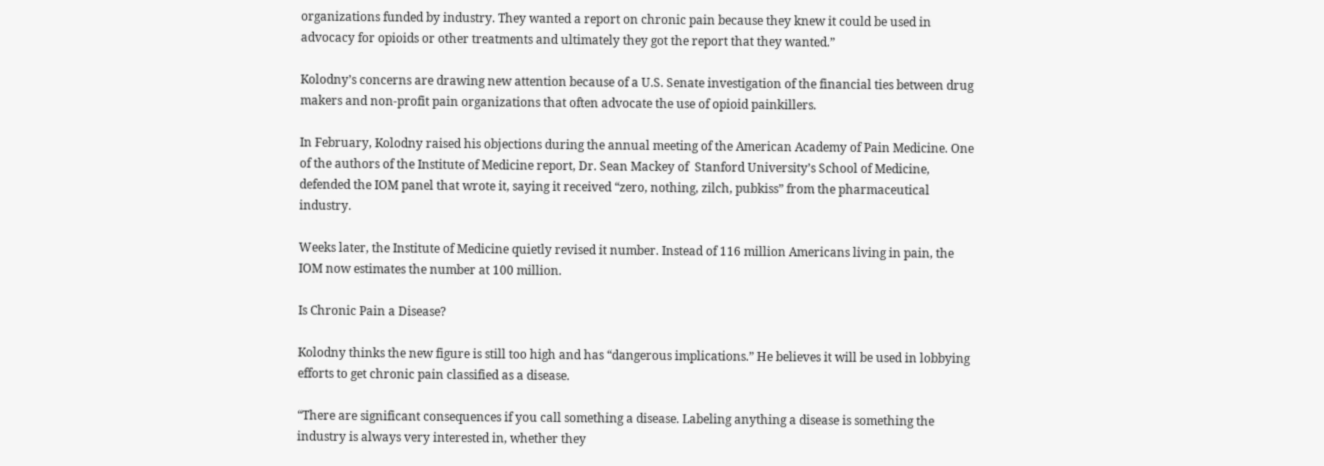organizations funded by industry. They wanted a report on chronic pain because they knew it could be used in advocacy for opioids or other treatments and ultimately they got the report that they wanted.”

Kolodny’s concerns are drawing new attention because of a U.S. Senate investigation of the financial ties between drug makers and non-profit pain organizations that often advocate the use of opioid painkillers.

In February, Kolodny raised his objections during the annual meeting of the American Academy of Pain Medicine. One of the authors of the Institute of Medicine report, Dr. Sean Mackey of  Stanford University’s School of Medicine, defended the IOM panel that wrote it, saying it received “zero, nothing, zilch, pubkiss” from the pharmaceutical industry.

Weeks later, the Institute of Medicine quietly revised it number. Instead of 116 million Americans living in pain, the IOM now estimates the number at 100 million.

Is Chronic Pain a Disease?

Kolodny thinks the new figure is still too high and has “dangerous implications.” He believes it will be used in lobbying efforts to get chronic pain classified as a disease.

“There are significant consequences if you call something a disease. Labeling anything a disease is something the industry is always very interested in, whether they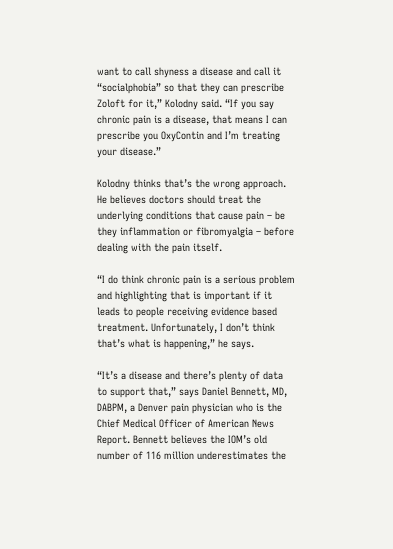want to call shyness a disease and call it “socialphobia” so that they can prescribe Zoloft for it,” Kolodny said. “If you say chronic pain is a disease, that means I can prescribe you OxyContin and I’m treating your disease.”

Kolodny thinks that’s the wrong approach. He believes doctors should treat the underlying conditions that cause pain – be they inflammation or fibromyalgia – before dealing with the pain itself.

“I do think chronic pain is a serious problem and highlighting that is important if it leads to people receiving evidence based treatment. Unfortunately, I don’t think that’s what is happening,” he says.

“It’s a disease and there’s plenty of data to support that,” says Daniel Bennett, MD, DABPM, a Denver pain physician who is the Chief Medical Officer of American News Report. Bennett believes the IOM’s old number of 116 million underestimates the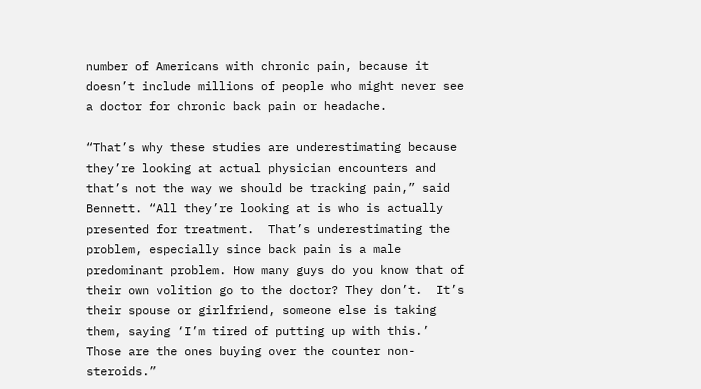number of Americans with chronic pain, because it doesn’t include millions of people who might never see a doctor for chronic back pain or headache.

“That’s why these studies are underestimating because they’re looking at actual physician encounters and that’s not the way we should be tracking pain,” said Bennett. “All they’re looking at is who is actually presented for treatment.  That’s underestimating the problem, especially since back pain is a male predominant problem. How many guys do you know that of their own volition go to the doctor? They don’t.  It’s their spouse or girlfriend, someone else is taking them, saying ‘I’m tired of putting up with this.’ Those are the ones buying over the counter non-steroids.”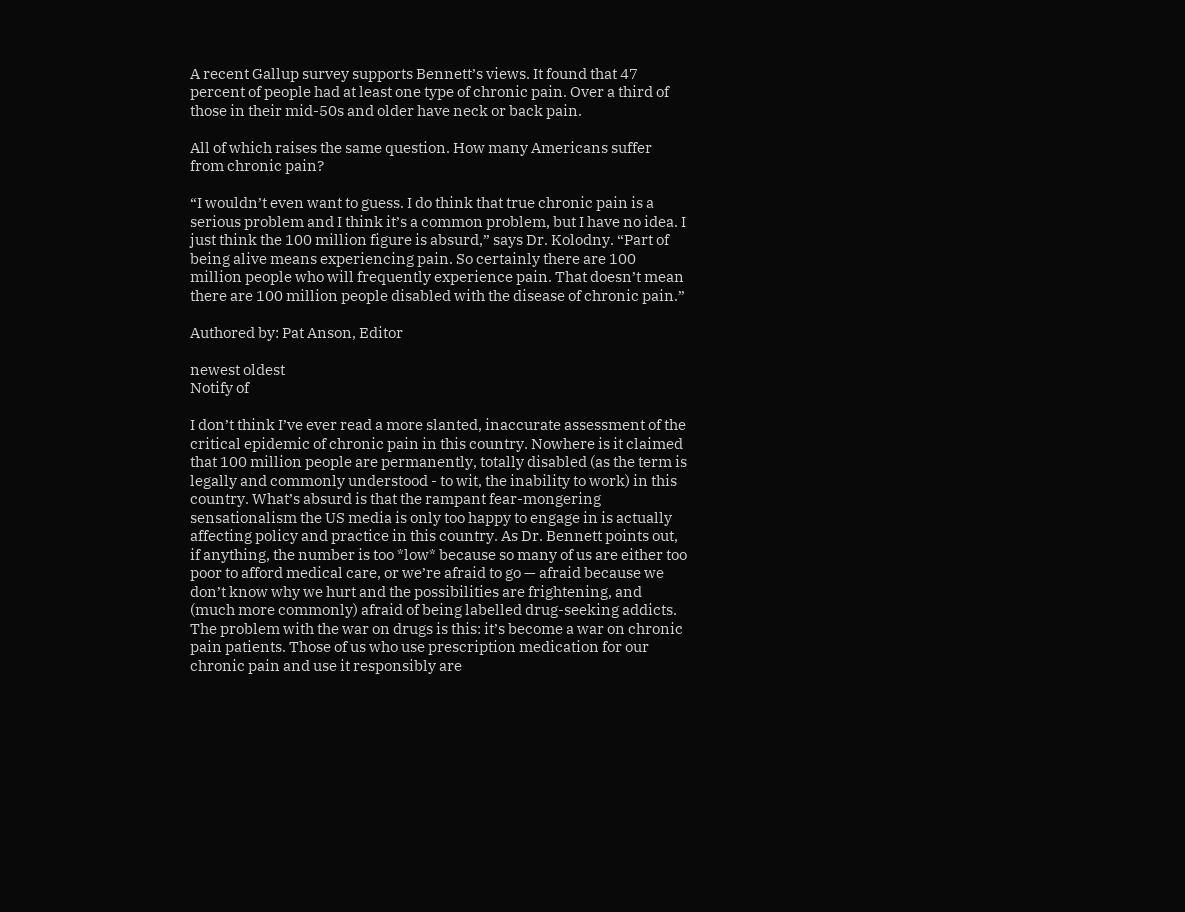A recent Gallup survey supports Bennett’s views. It found that 47 percent of people had at least one type of chronic pain. Over a third of those in their mid-50s and older have neck or back pain.

All of which raises the same question. How many Americans suffer from chronic pain?

“I wouldn’t even want to guess. I do think that true chronic pain is a serious problem and I think it’s a common problem, but I have no idea. I just think the 100 million figure is absurd,” says Dr. Kolodny. “Part of being alive means experiencing pain. So certainly there are 100 million people who will frequently experience pain. That doesn’t mean there are 100 million people disabled with the disease of chronic pain.”

Authored by: Pat Anson, Editor

newest oldest
Notify of

I don’t think I’ve ever read a more slanted, inaccurate assessment of the critical epidemic of chronic pain in this country. Nowhere is it claimed that 100 million people are permanently, totally disabled (as the term is legally and commonly understood - to wit, the inability to work) in this country. What’s absurd is that the rampant fear-mongering sensationalism the US media is only too happy to engage in is actually affecting policy and practice in this country. As Dr. Bennett points out, if anything, the number is too *low* because so many of us are either too poor to afford medical care, or we’re afraid to go — afraid because we don’t know why we hurt and the possibilities are frightening, and (much more commonly) afraid of being labelled drug-seeking addicts. The problem with the war on drugs is this: it’s become a war on chronic pain patients. Those of us who use prescription medication for our chronic pain and use it responsibly are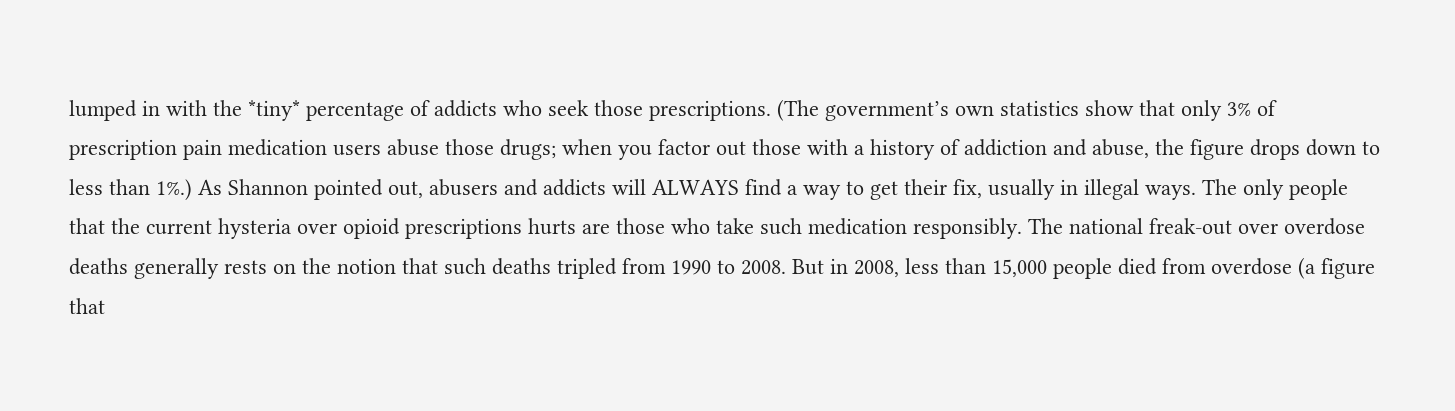lumped in with the *tiny* percentage of addicts who seek those prescriptions. (The government’s own statistics show that only 3% of prescription pain medication users abuse those drugs; when you factor out those with a history of addiction and abuse, the figure drops down to less than 1%.) As Shannon pointed out, abusers and addicts will ALWAYS find a way to get their fix, usually in illegal ways. The only people that the current hysteria over opioid prescriptions hurts are those who take such medication responsibly. The national freak-out over overdose deaths generally rests on the notion that such deaths tripled from 1990 to 2008. But in 2008, less than 15,000 people died from overdose (a figure that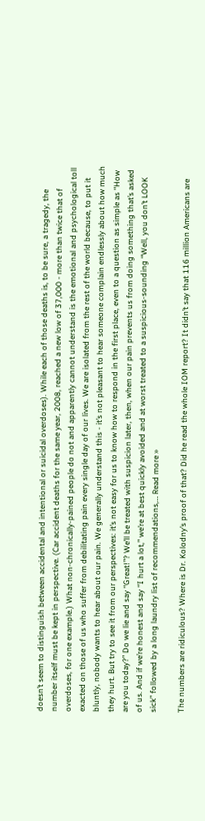doesn’t seem to distinguish between accidental and intentional or suicidal overdoses). While each of those deaths is, to be sure, a tragedy, the number itself must be kept in perspective. (Car accident deaths for the same year, 2008, reached a new low of 37,000 - more than twice that of overdoses, for one example.) What non-chronically-pained people do not and apparently cannot understand is the emotional and psychological toll exacted on those of us who suffer from debilitating pain every single day of our lives. We are isolated from the rest of the world because, to put it bluntly, nobody wants to hear about our pain. We generally understand this - it’s not pleasant to hear someone complain endlessly about how much they hurt. But try to see it from our perspectives: it’s not easy for us to know how to respond in the first place, even to a question as simple as “How are you today?” Do we lie and say “Great!”? We’ll be treated with suspicion later, then, when our pain prevents us from doing something that’s asked of us. And if we’re honest and say “I hurt a lot,” we’re at best quickly avoided and at worst treated to a suspicious-sounding “Well, you don’t LOOK sick” followed by a long laundry list of recommendations,… Read more »

The numbers are ridiculous? Where is Dr. Kolodny’s proof of that? Did he read the whole IOM report? It didn’t say that 116 million Americans are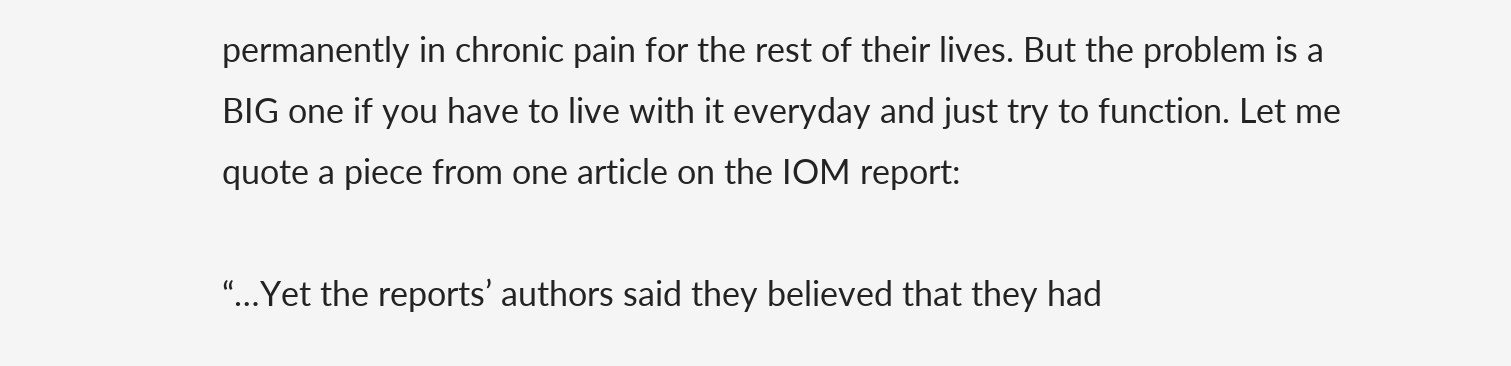permanently in chronic pain for the rest of their lives. But the problem is a BIG one if you have to live with it everyday and just try to function. Let me quote a piece from one article on the IOM report:

“…Yet the reports’ authors said they believed that they had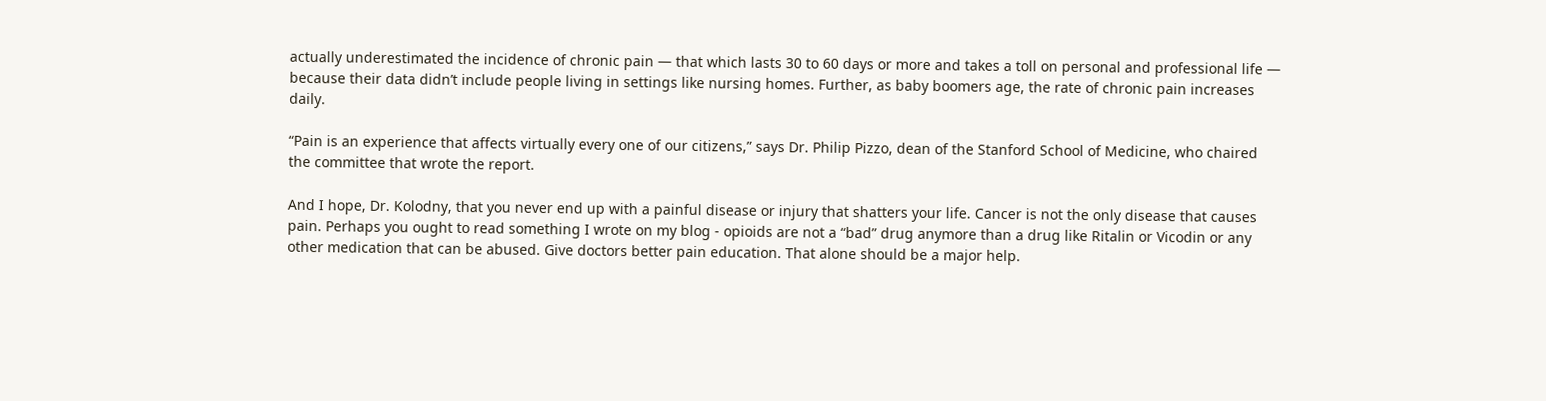actually underestimated the incidence of chronic pain — that which lasts 30 to 60 days or more and takes a toll on personal and professional life — because their data didn’t include people living in settings like nursing homes. Further, as baby boomers age, the rate of chronic pain increases daily.

“Pain is an experience that affects virtually every one of our citizens,” says Dr. Philip Pizzo, dean of the Stanford School of Medicine, who chaired the committee that wrote the report.

And I hope, Dr. Kolodny, that you never end up with a painful disease or injury that shatters your life. Cancer is not the only disease that causes pain. Perhaps you ought to read something I wrote on my blog - opioids are not a “bad” drug anymore than a drug like Ritalin or Vicodin or any other medication that can be abused. Give doctors better pain education. That alone should be a major help.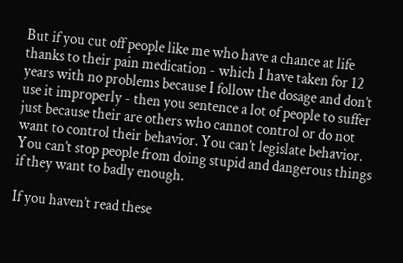But if you cut off people like me who have a chance at life thanks to their pain medication - which I have taken for 12 years with no problems because I follow the dosage and don’t use it improperly - then you sentence a lot of people to suffer just because their are others who cannot control or do not want to control their behavior. You can’t legislate behavior. You can’t stop people from doing stupid and dangerous things if they want to badly enough.

If you haven’t read these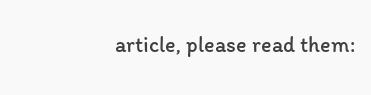article, please read them: